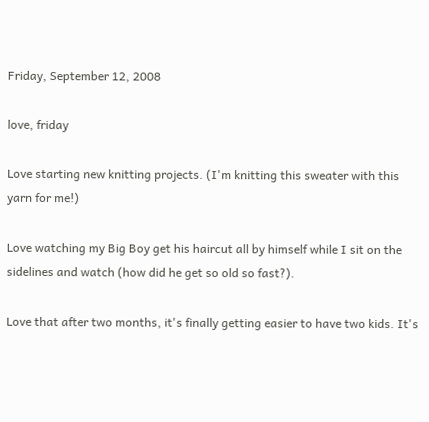Friday, September 12, 2008

love, friday

Love starting new knitting projects. (I'm knitting this sweater with this yarn for me!)

Love watching my Big Boy get his haircut all by himself while I sit on the sidelines and watch (how did he get so old so fast?).

Love that after two months, it's finally getting easier to have two kids. It's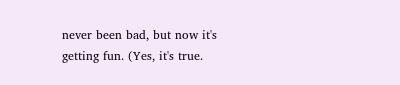never been bad, but now it's getting fun. (Yes, it's true.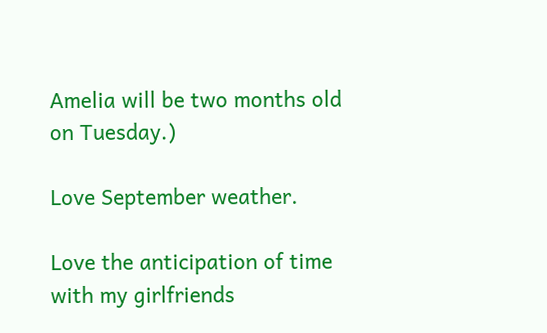Amelia will be two months old on Tuesday.)

Love September weather.

Love the anticipation of time with my girlfriends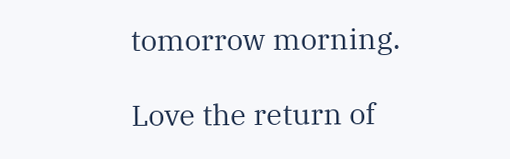tomorrow morning.

Love the return of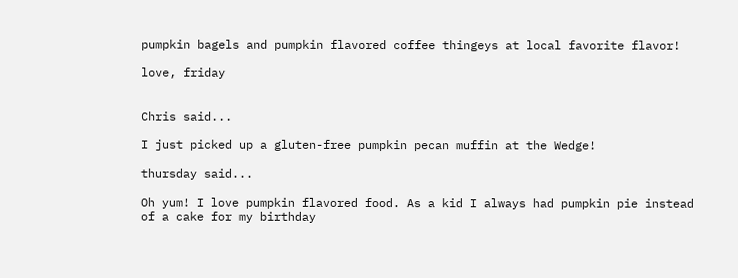pumpkin bagels and pumpkin flavored coffee thingeys at local favorite flavor!

love, friday


Chris said...

I just picked up a gluten-free pumpkin pecan muffin at the Wedge!

thursday said...

Oh yum! I love pumpkin flavored food. As a kid I always had pumpkin pie instead of a cake for my birthday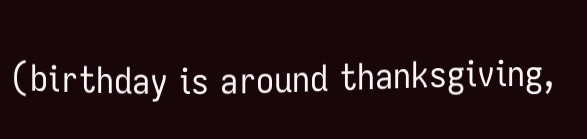(birthday is around thanksgiving,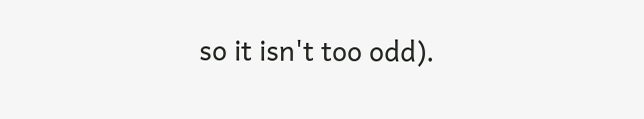so it isn't too odd).